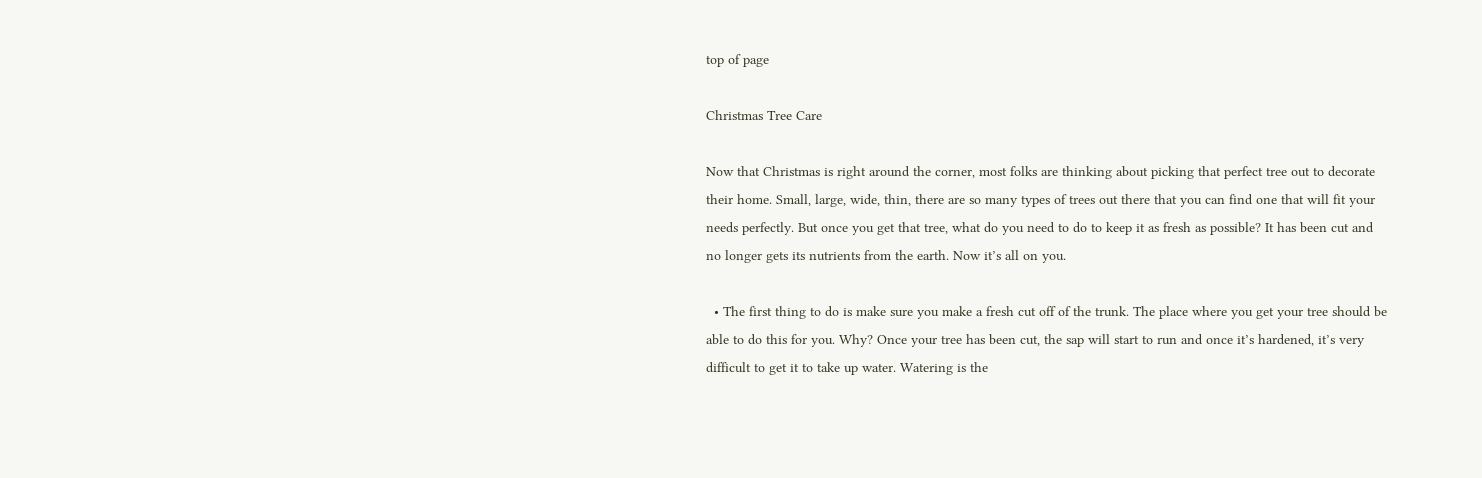top of page

Christmas Tree Care

Now that Christmas is right around the corner, most folks are thinking about picking that perfect tree out to decorate their home. Small, large, wide, thin, there are so many types of trees out there that you can find one that will fit your needs perfectly. But once you get that tree, what do you need to do to keep it as fresh as possible? It has been cut and no longer gets its nutrients from the earth. Now it’s all on you.

  • The first thing to do is make sure you make a fresh cut off of the trunk. The place where you get your tree should be able to do this for you. Why? Once your tree has been cut, the sap will start to run and once it’s hardened, it’s very difficult to get it to take up water. Watering is the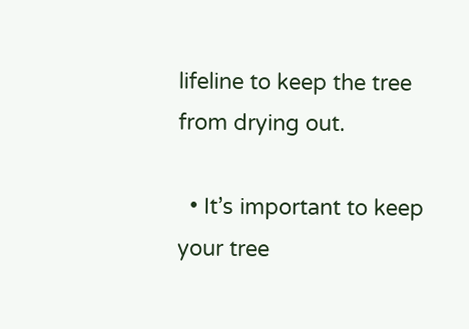lifeline to keep the tree from drying out.

  • It’s important to keep your tree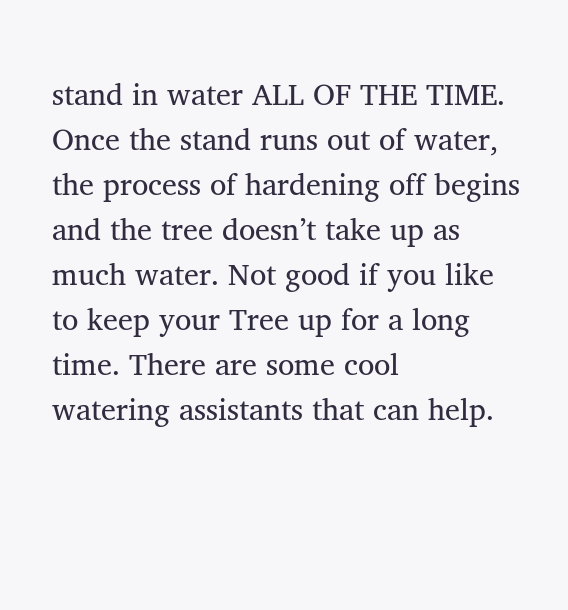stand in water ALL OF THE TIME. Once the stand runs out of water, the process of hardening off begins and the tree doesn’t take up as much water. Not good if you like to keep your Tree up for a long time. There are some cool watering assistants that can help.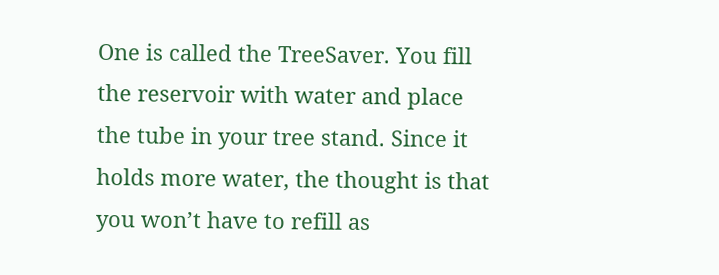One is called the TreeSaver. You fill the reservoir with water and place the tube in your tree stand. Since it holds more water, the thought is that you won’t have to refill as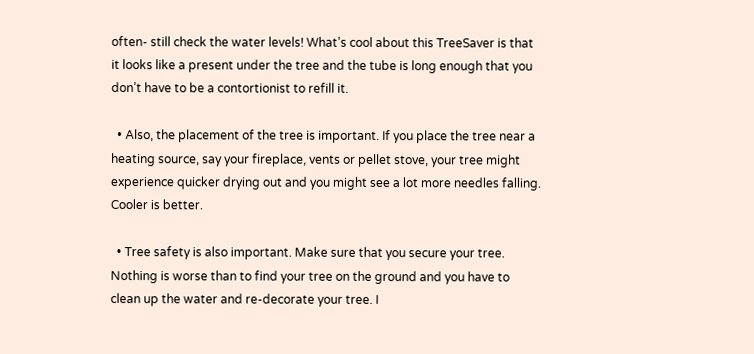often- still check the water levels! What’s cool about this TreeSaver is that it looks like a present under the tree and the tube is long enough that you don’t have to be a contortionist to refill it.

  • Also, the placement of the tree is important. If you place the tree near a heating source, say your fireplace, vents or pellet stove, your tree might experience quicker drying out and you might see a lot more needles falling. Cooler is better.

  • Tree safety is also important. Make sure that you secure your tree. Nothing is worse than to find your tree on the ground and you have to clean up the water and re-decorate your tree. I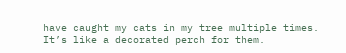have caught my cats in my tree multiple times. It’s like a decorated perch for them.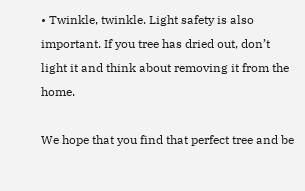• Twinkle, twinkle. Light safety is also important. If you tree has dried out, don’t light it and think about removing it from the home.

We hope that you find that perfect tree and be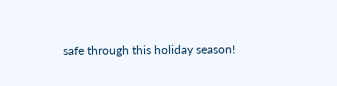safe through this holiday season!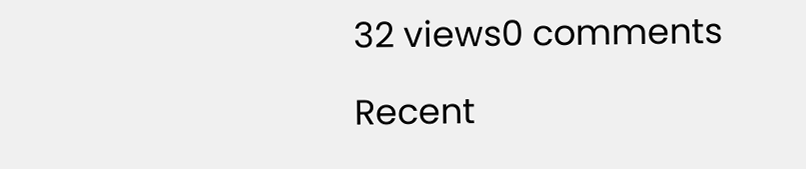32 views0 comments

Recent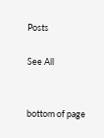Posts

See All


bottom of page